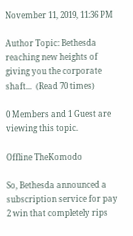November 11, 2019, 11:36 PM

Author Topic: Bethesda reaching new heights of giving you the corporate shaft...  (Read 70 times)

0 Members and 1 Guest are viewing this topic.

Offline TheKomodo

So, Bethesda announced a subscription service for pay 2 win that completely rips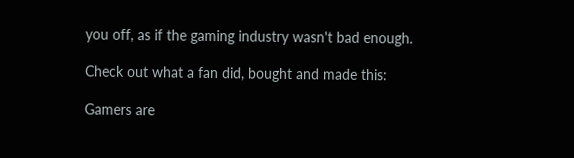you off, as if the gaming industry wasn't bad enough.

Check out what a fan did, bought and made this:

Gamers are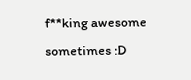f**king awesome sometimes :D